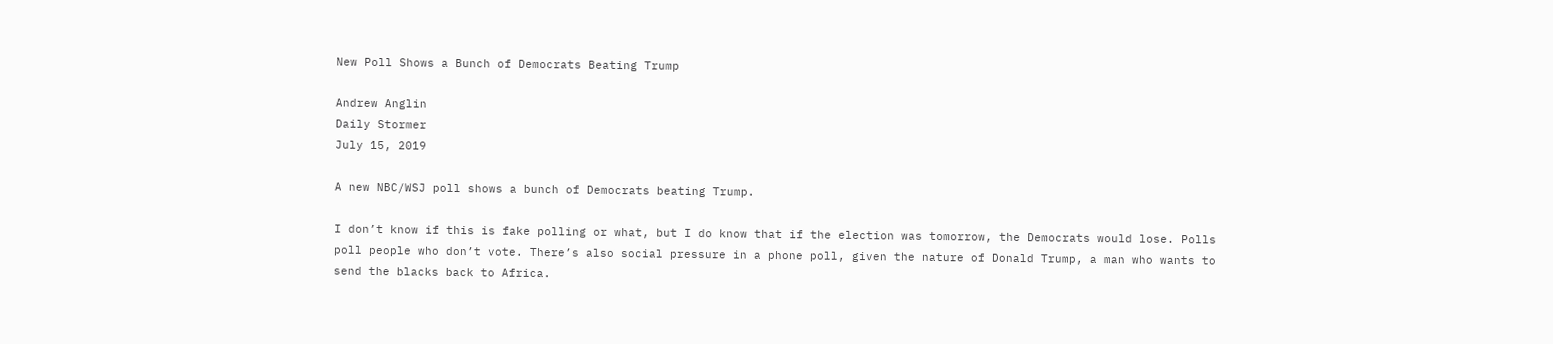New Poll Shows a Bunch of Democrats Beating Trump

Andrew Anglin
Daily Stormer
July 15, 2019

A new NBC/WSJ poll shows a bunch of Democrats beating Trump.

I don’t know if this is fake polling or what, but I do know that if the election was tomorrow, the Democrats would lose. Polls poll people who don’t vote. There’s also social pressure in a phone poll, given the nature of Donald Trump, a man who wants to send the blacks back to Africa.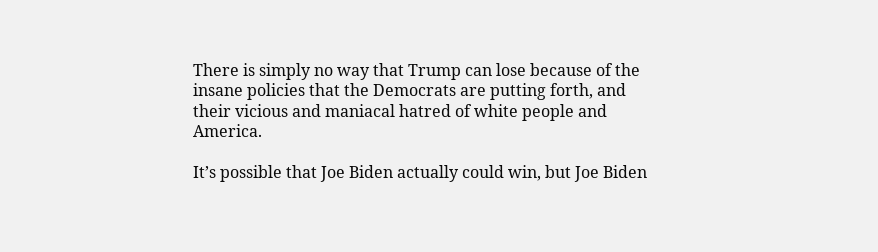There is simply no way that Trump can lose because of the insane policies that the Democrats are putting forth, and their vicious and maniacal hatred of white people and America.

It’s possible that Joe Biden actually could win, but Joe Biden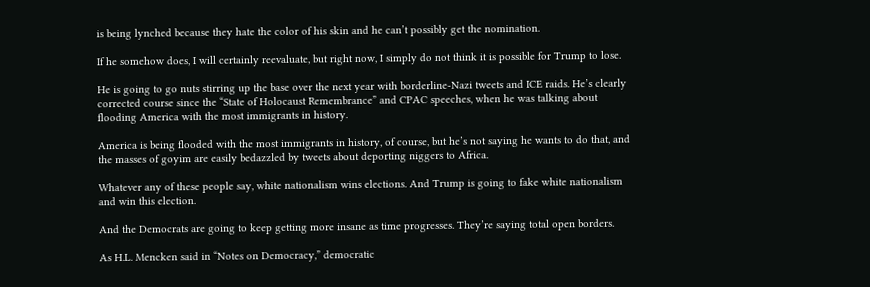is being lynched because they hate the color of his skin and he can’t possibly get the nomination.

If he somehow does, I will certainly reevaluate, but right now, I simply do not think it is possible for Trump to lose.

He is going to go nuts stirring up the base over the next year with borderline-Nazi tweets and ICE raids. He’s clearly corrected course since the “State of Holocaust Remembrance” and CPAC speeches, when he was talking about flooding America with the most immigrants in history.

America is being flooded with the most immigrants in history, of course, but he’s not saying he wants to do that, and the masses of goyim are easily bedazzled by tweets about deporting niggers to Africa.

Whatever any of these people say, white nationalism wins elections. And Trump is going to fake white nationalism and win this election.

And the Democrats are going to keep getting more insane as time progresses. They’re saying total open borders.

As H.L. Mencken said in “Notes on Democracy,” democratic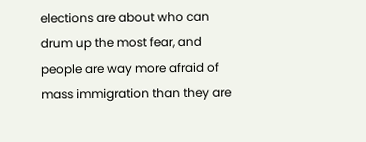elections are about who can drum up the most fear, and people are way more afraid of mass immigration than they are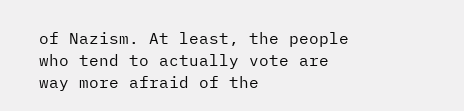of Nazism. At least, the people who tend to actually vote are way more afraid of the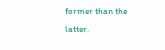former than the latter.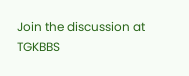Join the discussion at TGKBBS